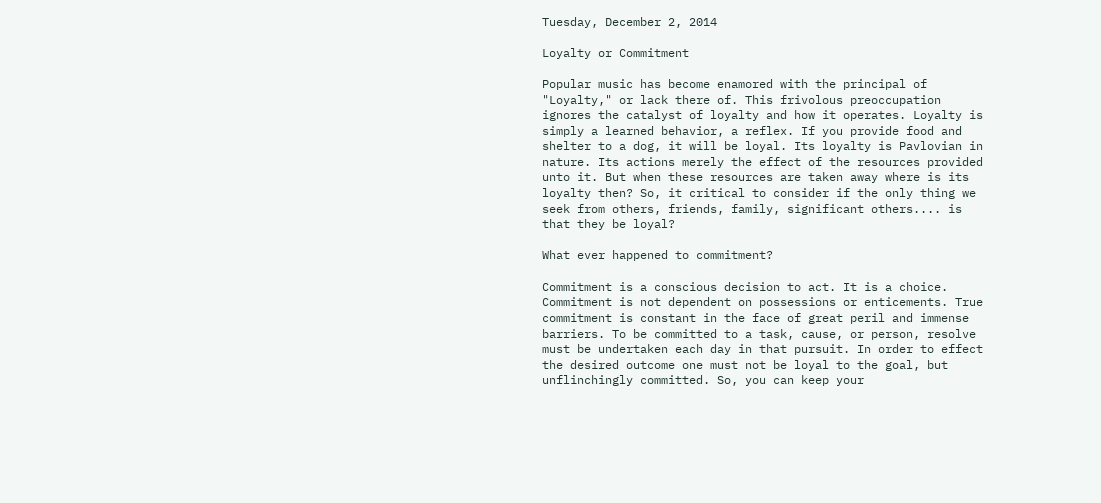Tuesday, December 2, 2014

Loyalty or Commitment

Popular music has become enamored with the principal of "Loyalty," or lack there of. This frivolous preoccupation ignores the catalyst of loyalty and how it operates. Loyalty is simply a learned behavior, a reflex. If you provide food and shelter to a dog, it will be loyal. Its loyalty is Pavlovian in nature. Its actions merely the effect of the resources provided unto it. But when these resources are taken away where is its loyalty then? So, it critical to consider if the only thing we seek from others, friends, family, significant others.... is that they be loyal?

What ever happened to commitment?

Commitment is a conscious decision to act. It is a choice. Commitment is not dependent on possessions or enticements. True commitment is constant in the face of great peril and immense barriers. To be committed to a task, cause, or person, resolve must be undertaken each day in that pursuit. In order to effect the desired outcome one must not be loyal to the goal, but unflinchingly committed. So, you can keep your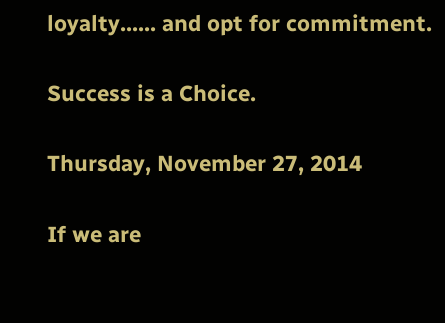loyalty...... and opt for commitment.

Success is a Choice.

Thursday, November 27, 2014

If we are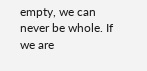empty, we can never be whole. If we are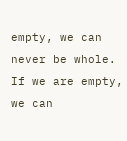empty, we can never be whole. If we are empty, we can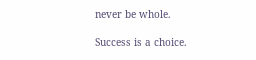never be whole.

Success is a choice.